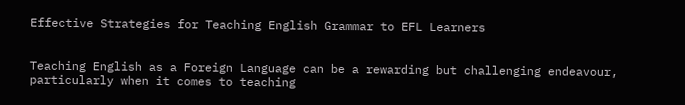Effective Strategies for Teaching English Grammar to EFL Learners


Teaching English as a Foreign Language can be a rewarding but challenging endeavour, particularly when it comes to teaching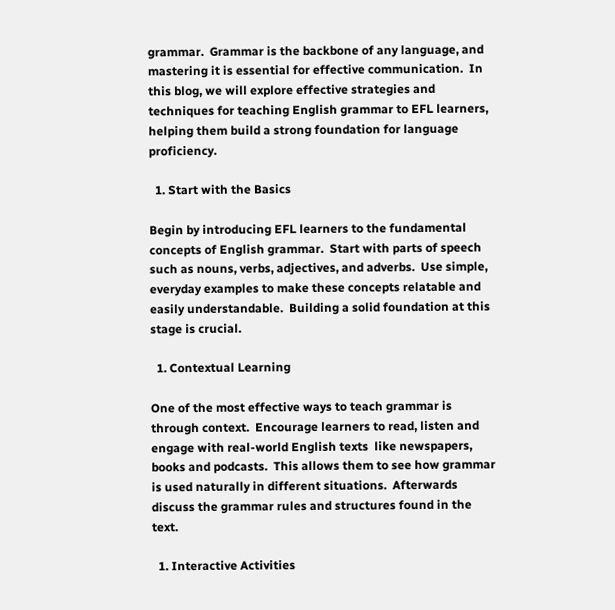grammar.  Grammar is the backbone of any language, and mastering it is essential for effective communication.  In this blog, we will explore effective strategies and techniques for teaching English grammar to EFL learners, helping them build a strong foundation for language proficiency.

  1. Start with the Basics

Begin by introducing EFL learners to the fundamental concepts of English grammar.  Start with parts of speech such as nouns, verbs, adjectives, and adverbs.  Use simple, everyday examples to make these concepts relatable and easily understandable.  Building a solid foundation at this stage is crucial.

  1. Contextual Learning

One of the most effective ways to teach grammar is through context.  Encourage learners to read, listen and engage with real-world English texts  like newspapers, books and podcasts.  This allows them to see how grammar is used naturally in different situations.  Afterwards discuss the grammar rules and structures found in the text.

  1. Interactive Activities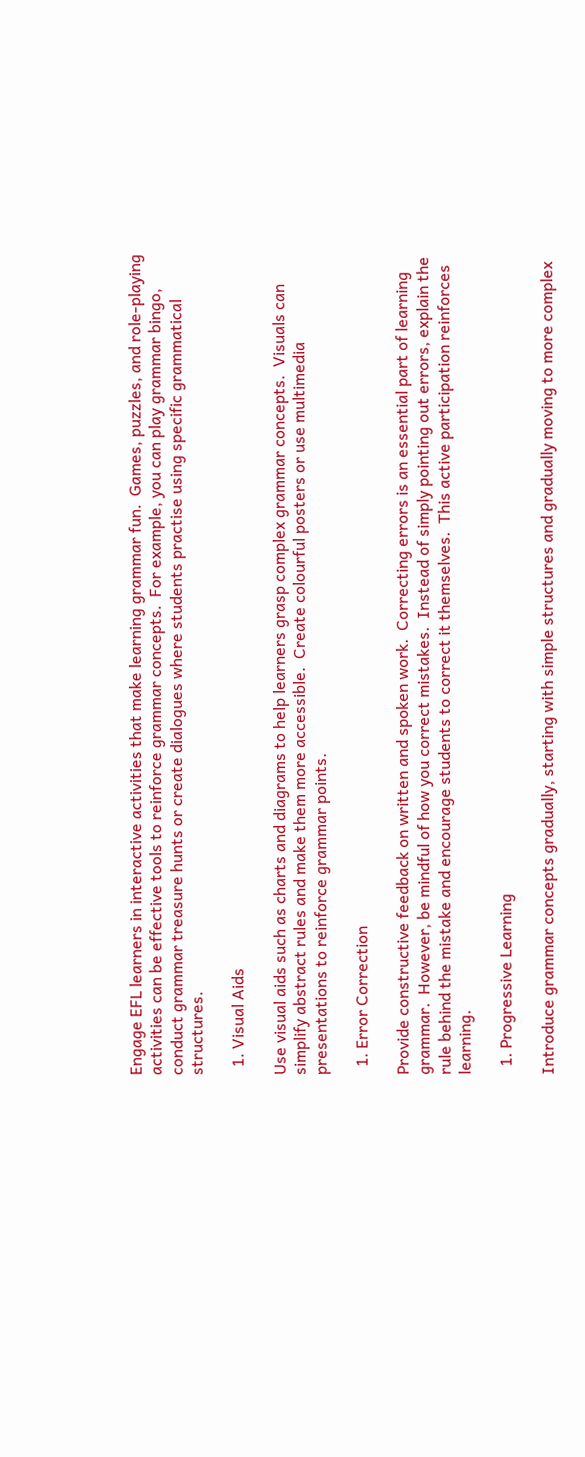Engage EFL learners in interactive activities that make learning grammar fun.  Games, puzzles, and role-playing activities can be effective tools to reinforce grammar concepts.  For example, you can play grammar bingo, conduct grammar treasure hunts or create dialogues where students practise using specific grammatical structures.

  1. Visual Aids

Use visual aids such as charts and diagrams to help learners grasp complex grammar concepts.  Visuals can simplify abstract rules and make them more accessible.  Create colourful posters or use multimedia presentations to reinforce grammar points.

  1. Error Correction

Provide constructive feedback on written and spoken work.  Correcting errors is an essential part of learning grammar.  However, be mindful of how you correct mistakes.  Instead of simply pointing out errors, explain the rule behind the mistake and encourage students to correct it themselves.  This active participation reinforces learning.

  1. Progressive Learning

Introduce grammar concepts gradually, starting with simple structures and gradually moving to more complex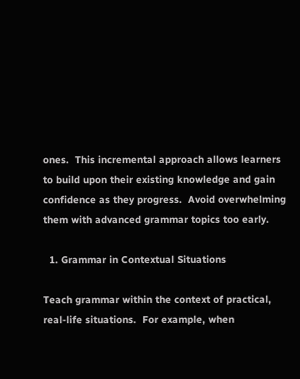ones.  This incremental approach allows learners to build upon their existing knowledge and gain confidence as they progress.  Avoid overwhelming them with advanced grammar topics too early.

  1. Grammar in Contextual Situations

Teach grammar within the context of practical, real-life situations.  For example, when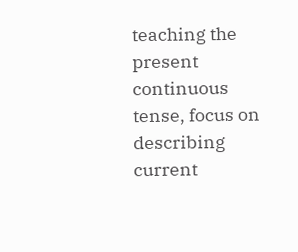teaching the present continuous tense, focus on describing current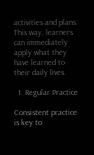activities and plans.  This way, learners can immediately apply what they have learned to their daily lives.

  1. Regular Practice

Consistent practice is key to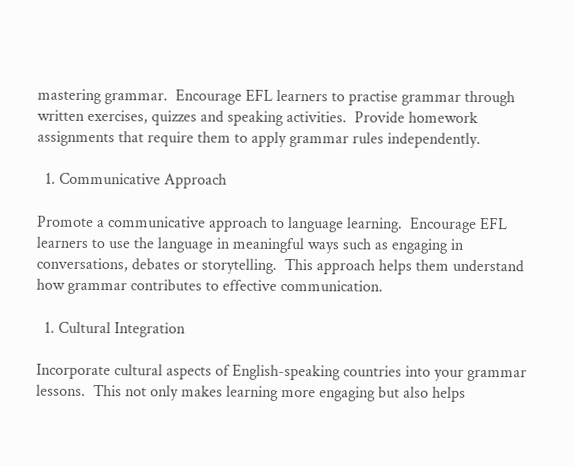mastering grammar.  Encourage EFL learners to practise grammar through written exercises, quizzes and speaking activities.  Provide homework assignments that require them to apply grammar rules independently.

  1. Communicative Approach

Promote a communicative approach to language learning.  Encourage EFL learners to use the language in meaningful ways such as engaging in conversations, debates or storytelling.  This approach helps them understand how grammar contributes to effective communication.

  1. Cultural Integration

Incorporate cultural aspects of English-speaking countries into your grammar lessons.  This not only makes learning more engaging but also helps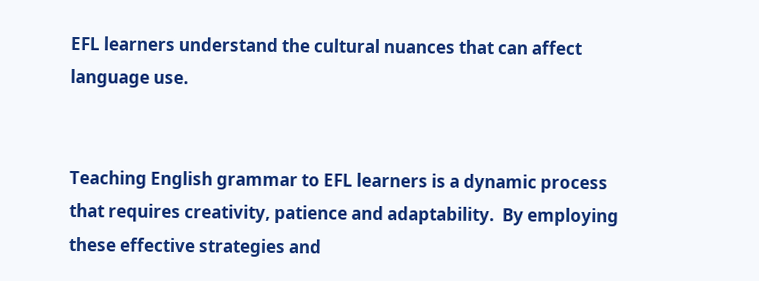EFL learners understand the cultural nuances that can affect language use.


Teaching English grammar to EFL learners is a dynamic process that requires creativity, patience and adaptability.  By employing these effective strategies and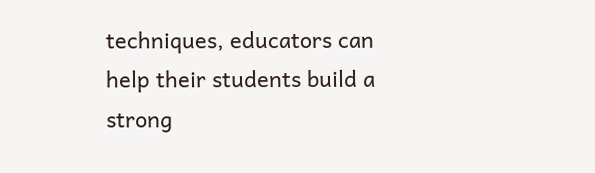techniques, educators can help their students build a strong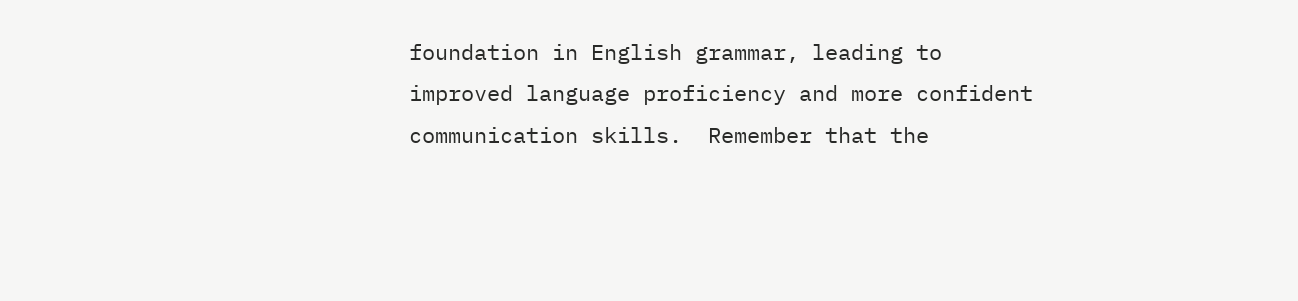foundation in English grammar, leading to improved language proficiency and more confident communication skills.  Remember that the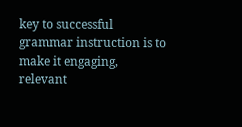key to successful grammar instruction is to make it engaging, relevant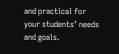and practical for your students’ needs and goals.